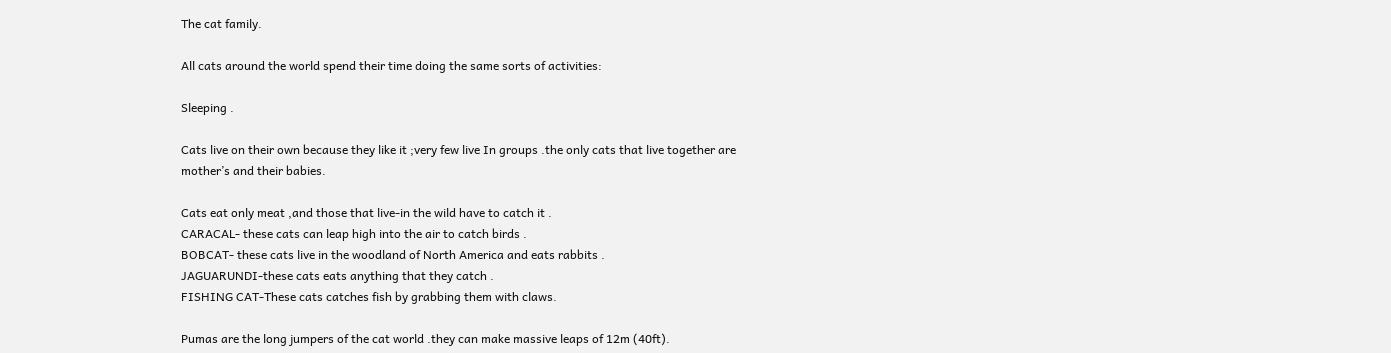The cat family.

All cats around the world spend their time doing the same sorts of activities:

Sleeping .

Cats live on their own because they like it ;very few live In groups .the only cats that live together are mother’s and their babies.

Cats eat only meat ,and those that live-in the wild have to catch it .
CARACAL- these cats can leap high into the air to catch birds .
BOBCAT- these cats live in the woodland of North America and eats rabbits .
JAGUARUNDI-these cats eats anything that they catch .
FISHING CAT-These cats catches fish by grabbing them with claws.

Pumas are the long jumpers of the cat world .they can make massive leaps of 12m (40ft).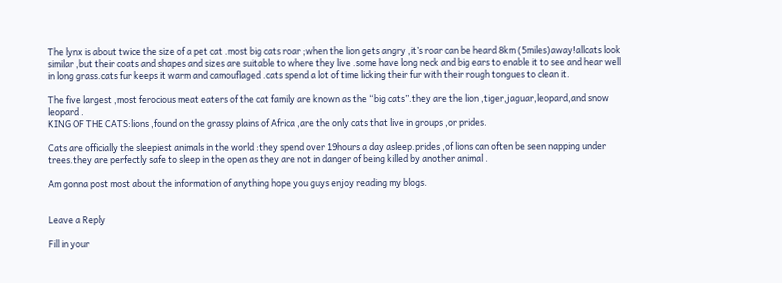The lynx is about twice the size of a pet cat .most big cats roar ;when the lion gets angry ,it’s roar can be heard 8km (5miles)away!allcats look similar ,but their coats and shapes and sizes are suitable to where they live .some have long neck and big ears to enable it to see and hear well in long grass.cats fur keeps it warm and camouflaged .cats spend a lot of time licking their fur with their rough tongues to clean it.

The five largest ,most ferocious meat eaters of the cat family are known as the “big cats”.they are the lion ,tiger,jaguar,leopard,and snow leopard .
KING OF THE CATS:lions ,found on the grassy plains of Africa ,are the only cats that live in groups ,or prides.

Cats are officially the sleepiest animals in the world :they spend over 19hours a day asleep.prides ,of lions can often be seen napping under trees.they are perfectly safe to sleep in the open as they are not in danger of being killed by another animal .

Am gonna post most about the information of anything hope you guys enjoy reading my blogs.


Leave a Reply

Fill in your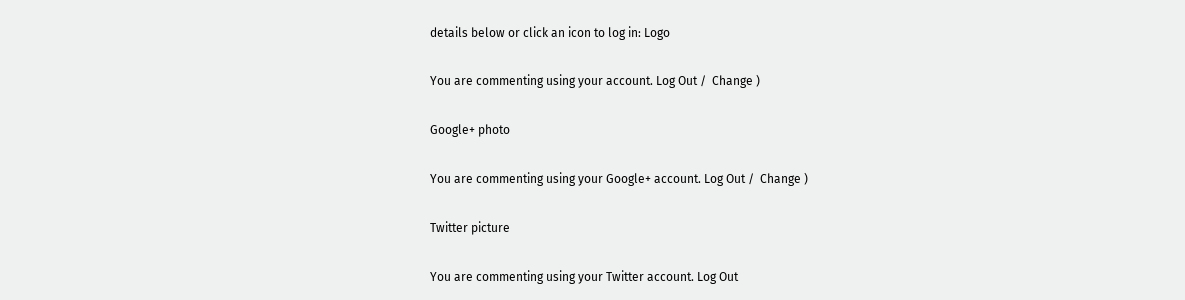details below or click an icon to log in: Logo

You are commenting using your account. Log Out /  Change )

Google+ photo

You are commenting using your Google+ account. Log Out /  Change )

Twitter picture

You are commenting using your Twitter account. Log Out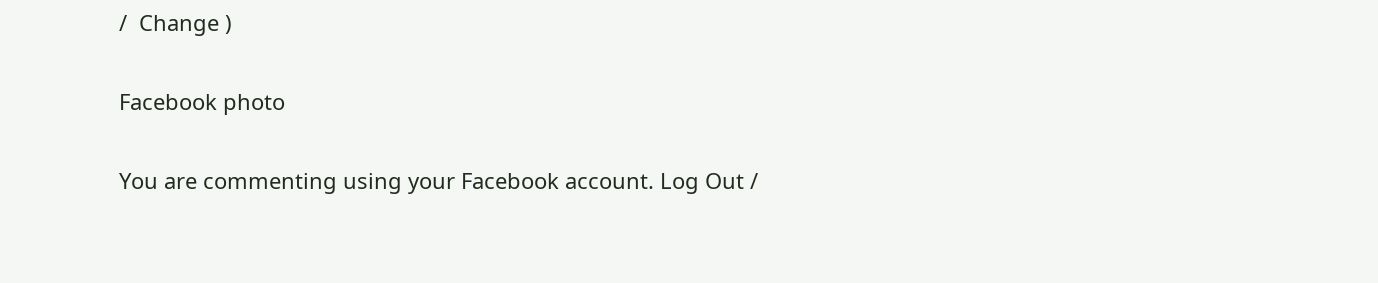/  Change )

Facebook photo

You are commenting using your Facebook account. Log Out /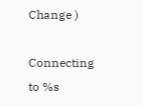Change )

Connecting to %s